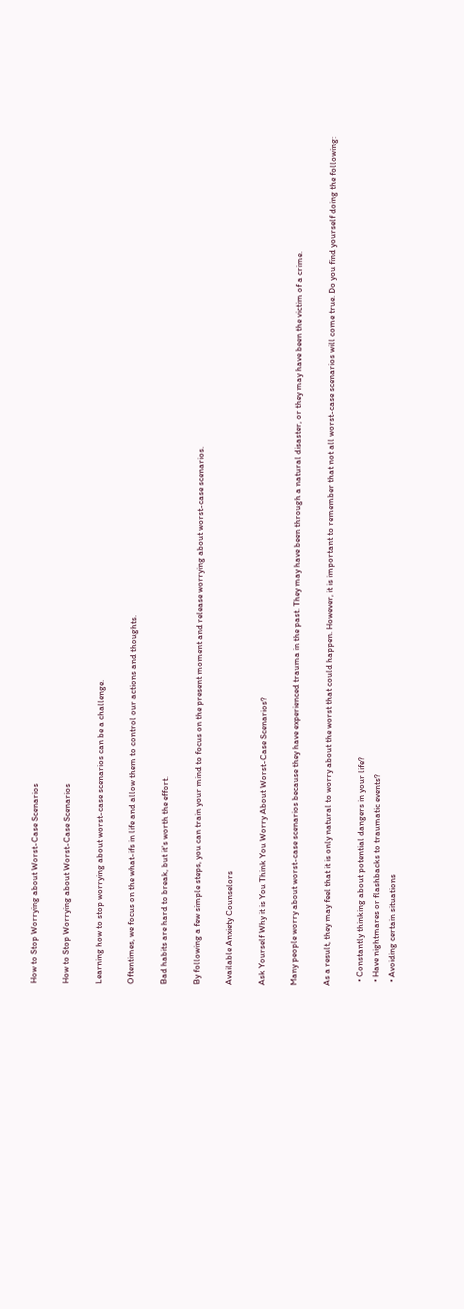How to Stop Worrying about Worst-Case Scenarios

How to Stop Worrying about Worst-Case Scenarios

Learning how to stop worrying about worst-case scenarios can be a challenge.

Oftentimes, we focus on the what-ifs in life and allow them to control our actions and thoughts.

Bad habits are hard to break, but it's worth the effort.

By following a few simple steps, you can train your mind to focus on the present moment and release worrying about worst-case scenarios.

Available Anxiety Counselors

Ask Yourself Why it is You Think You Worry About Worst-Case Scenarios?

Many people worry about worst-case scenarios because they have experienced trauma in the past. They may have been through a natural disaster, or they may have been the victim of a crime.

As a result, they may feel that it is only natural to worry about the worst that could happen. However, it is important to remember that not all worst-case scenarios will come true. Do you find yourself doing the following:

  • Constantly thinking about potential dangers in your life?
  • Have nightmares or flashbacks to traumatic events?
  • Avoiding certain situations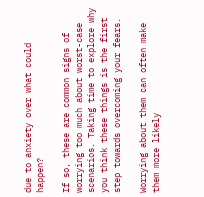due to anxiety over what could happen?

If so, these are common signs of worrying too much about worst-case scenarios. Taking time to explore why you think these things is the first step towards overcoming your fears.

Worrying about them can often make them more likely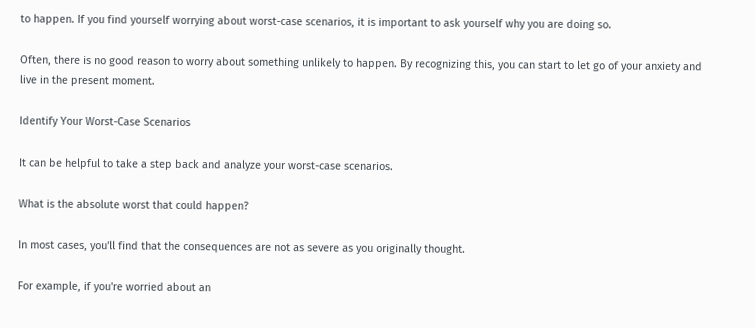to happen. If you find yourself worrying about worst-case scenarios, it is important to ask yourself why you are doing so.

Often, there is no good reason to worry about something unlikely to happen. By recognizing this, you can start to let go of your anxiety and live in the present moment.

Identify Your Worst-Case Scenarios

It can be helpful to take a step back and analyze your worst-case scenarios.

What is the absolute worst that could happen?

In most cases, you'll find that the consequences are not as severe as you originally thought.

For example, if you're worried about an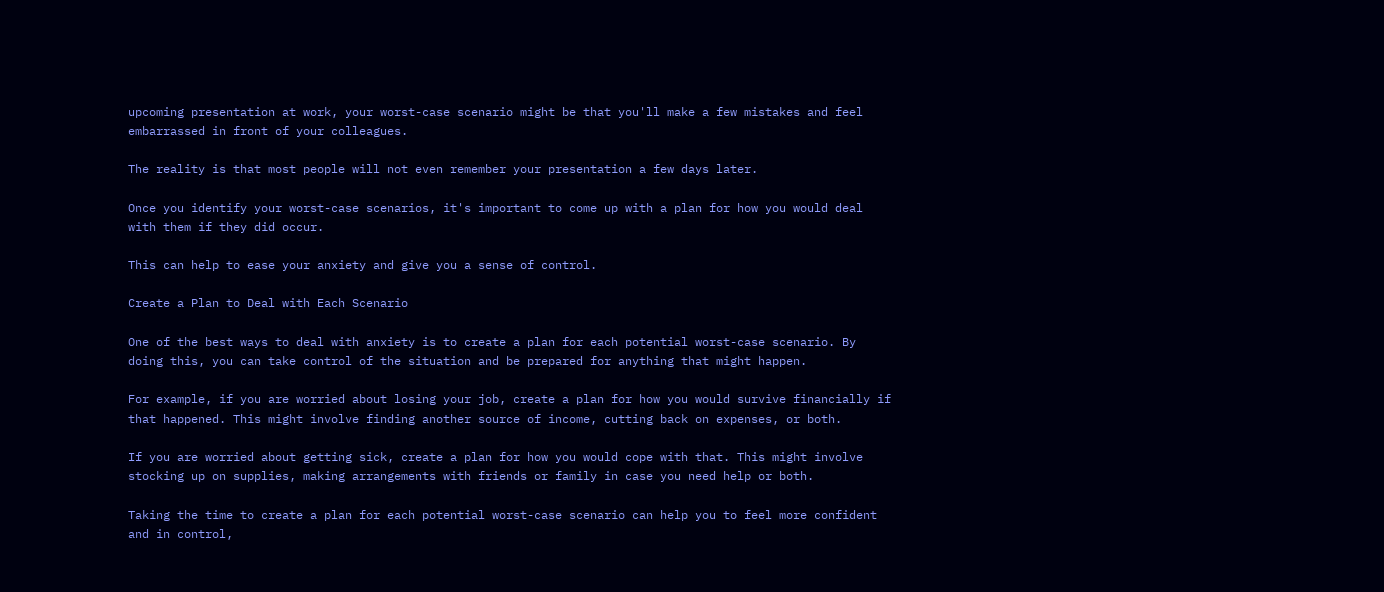upcoming presentation at work, your worst-case scenario might be that you'll make a few mistakes and feel embarrassed in front of your colleagues.

The reality is that most people will not even remember your presentation a few days later.

Once you identify your worst-case scenarios, it's important to come up with a plan for how you would deal with them if they did occur.

This can help to ease your anxiety and give you a sense of control.

Create a Plan to Deal with Each Scenario

One of the best ways to deal with anxiety is to create a plan for each potential worst-case scenario. By doing this, you can take control of the situation and be prepared for anything that might happen.

For example, if you are worried about losing your job, create a plan for how you would survive financially if that happened. This might involve finding another source of income, cutting back on expenses, or both.

If you are worried about getting sick, create a plan for how you would cope with that. This might involve stocking up on supplies, making arrangements with friends or family in case you need help or both.

Taking the time to create a plan for each potential worst-case scenario can help you to feel more confident and in control,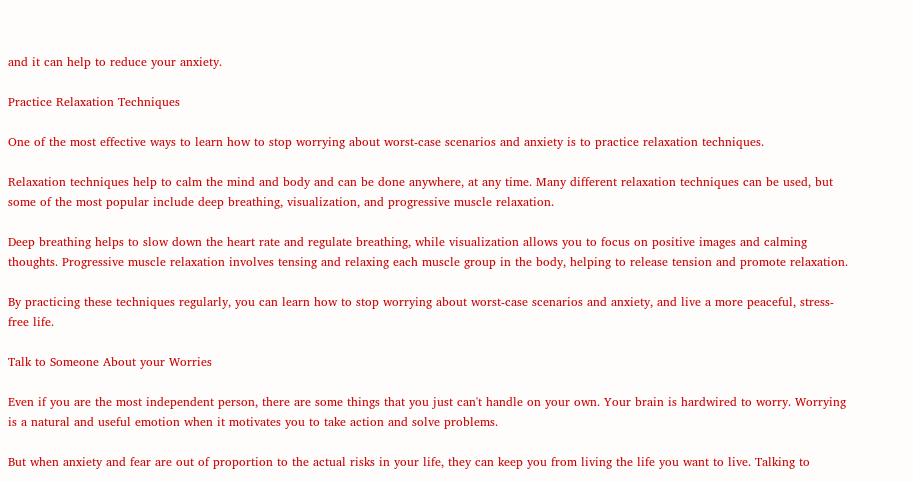and it can help to reduce your anxiety.

Practice Relaxation Techniques

One of the most effective ways to learn how to stop worrying about worst-case scenarios and anxiety is to practice relaxation techniques.

Relaxation techniques help to calm the mind and body and can be done anywhere, at any time. Many different relaxation techniques can be used, but some of the most popular include deep breathing, visualization, and progressive muscle relaxation.

Deep breathing helps to slow down the heart rate and regulate breathing, while visualization allows you to focus on positive images and calming thoughts. Progressive muscle relaxation involves tensing and relaxing each muscle group in the body, helping to release tension and promote relaxation.

By practicing these techniques regularly, you can learn how to stop worrying about worst-case scenarios and anxiety, and live a more peaceful, stress-free life.

Talk to Someone About your Worries

Even if you are the most independent person, there are some things that you just can't handle on your own. Your brain is hardwired to worry. Worrying is a natural and useful emotion when it motivates you to take action and solve problems.

But when anxiety and fear are out of proportion to the actual risks in your life, they can keep you from living the life you want to live. Talking to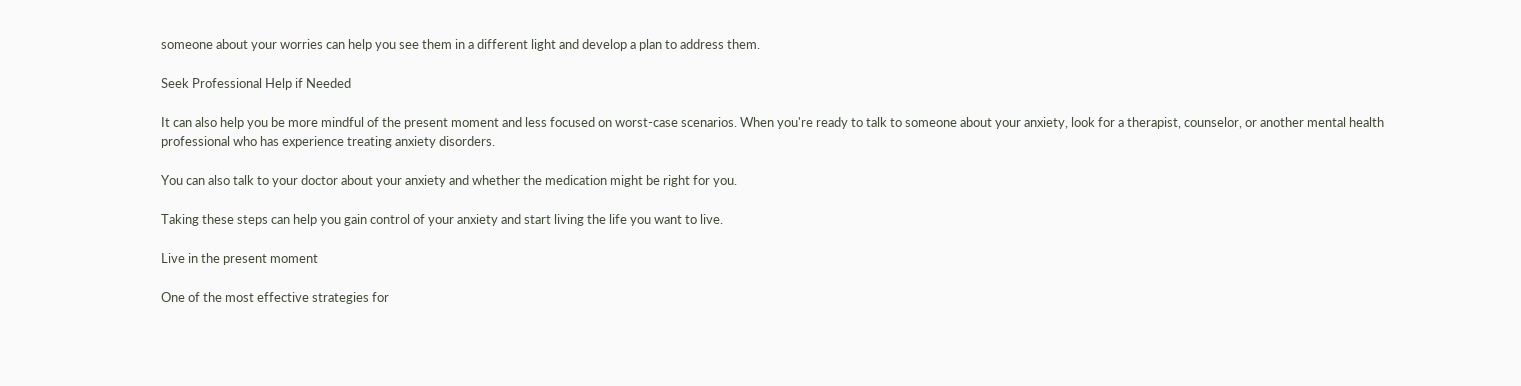someone about your worries can help you see them in a different light and develop a plan to address them.

Seek Professional Help if Needed

It can also help you be more mindful of the present moment and less focused on worst-case scenarios. When you're ready to talk to someone about your anxiety, look for a therapist, counselor, or another mental health professional who has experience treating anxiety disorders.

You can also talk to your doctor about your anxiety and whether the medication might be right for you.

Taking these steps can help you gain control of your anxiety and start living the life you want to live.

Live in the present moment

One of the most effective strategies for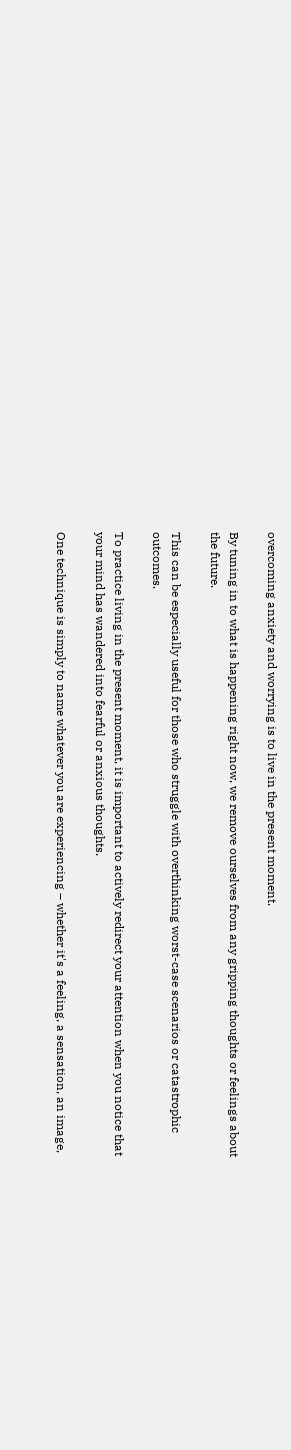overcoming anxiety and worrying is to live in the present moment.

By tuning in to what is happening right now, we remove ourselves from any gripping thoughts or feelings about the future.

This can be especially useful for those who struggle with overthinking worst-case scenarios or catastrophic outcomes.

To practice living in the present moment, it is important to actively redirect your attention when you notice that your mind has wandered into fearful or anxious thoughts.

One technique is simply to name whatever you are experiencing – whether it's a feeling, a sensation, an image,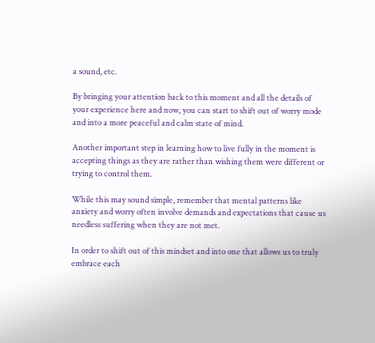a sound, etc.

By bringing your attention back to this moment and all the details of your experience here and now, you can start to shift out of worry mode and into a more peaceful and calm state of mind.

Another important step in learning how to live fully in the moment is accepting things as they are rather than wishing them were different or trying to control them.

While this may sound simple, remember that mental patterns like anxiety and worry often involve demands and expectations that cause us needless suffering when they are not met.

In order to shift out of this mindset and into one that allows us to truly embrace each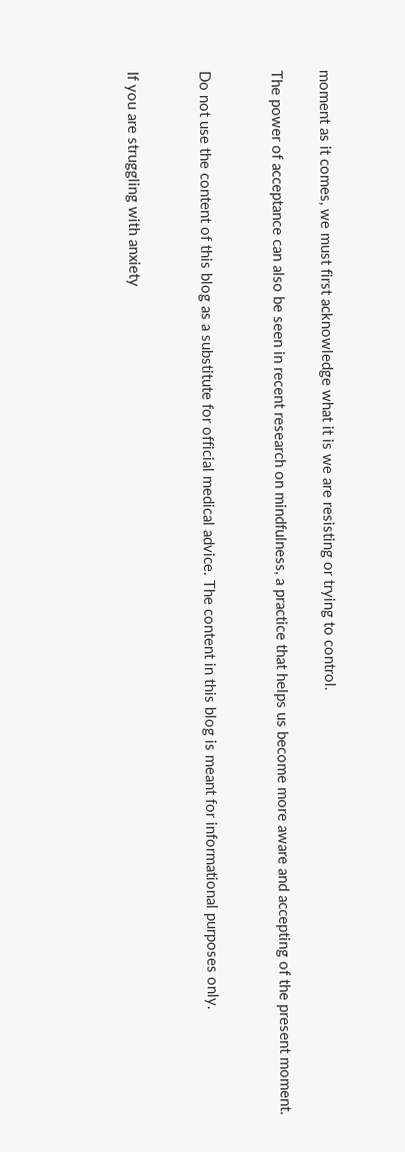moment as it comes, we must first acknowledge what it is we are resisting or trying to control.

The power of acceptance can also be seen in recent research on mindfulness, a practice that helps us become more aware and accepting of the present moment.


Do not use the content of this blog as a substitute for official medical advice. The content in this blog is meant for informational purposes only.


If you are struggling with anxiety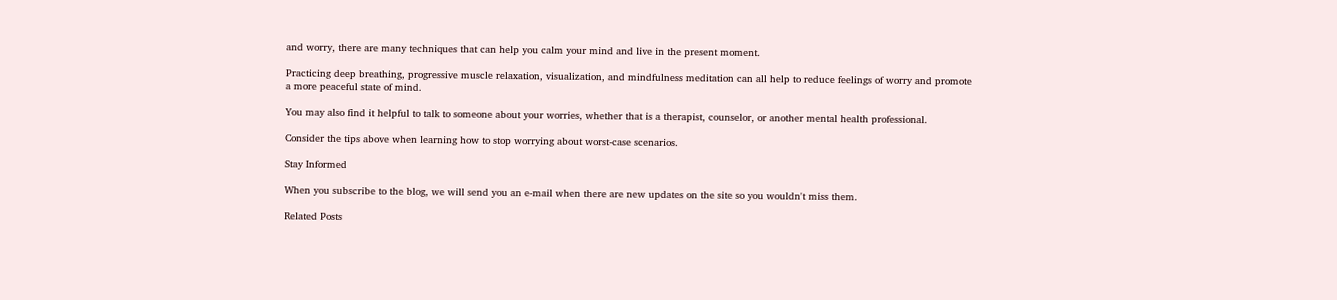and worry, there are many techniques that can help you calm your mind and live in the present moment.

Practicing deep breathing, progressive muscle relaxation, visualization, and mindfulness meditation can all help to reduce feelings of worry and promote a more peaceful state of mind.

You may also find it helpful to talk to someone about your worries, whether that is a therapist, counselor, or another mental health professional.

Consider the tips above when learning how to stop worrying about worst-case scenarios.

Stay Informed

When you subscribe to the blog, we will send you an e-mail when there are new updates on the site so you wouldn't miss them.

Related Posts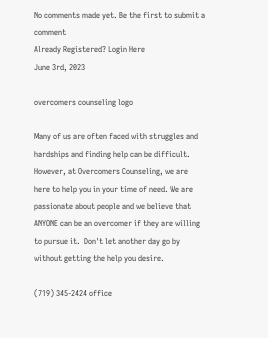No comments made yet. Be the first to submit a comment
Already Registered? Login Here
June 3rd, 2023

overcomers counseling logo

Many of us are often faced with struggles and hardships and finding help can be difficult. However, at Overcomers Counseling, we are here to help you in your time of need. We are passionate about people and we believe that ANYONE can be an overcomer if they are willing to pursue it.  Don't let another day go by without getting the help you desire.

(719) 345-2424 office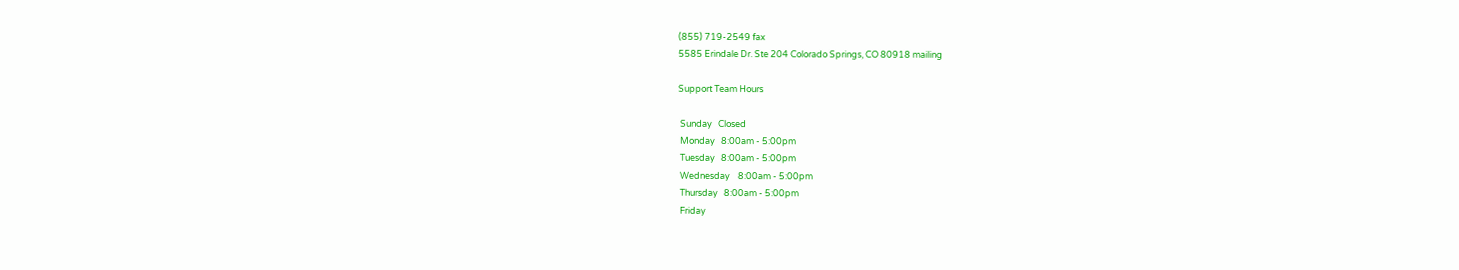(855) 719-2549 fax
5585 Erindale Dr. Ste 204 Colorado Springs, CO 80918 mailing

Support Team Hours

 Sunday   Closed
 Monday   8:00am - 5:00pm
 Tuesday   8:00am - 5:00pm
 Wednesday    8:00am - 5:00pm
 Thursday   8:00am - 5:00pm
 Friday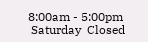8:00am - 5:00pm
 Saturday  Closed